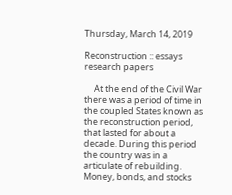Thursday, March 14, 2019

Reconstruction :: essays research papers

     At the end of the Civil War there was a period of time in the coupled States known as the reconstruction period, that lasted for about a decade. During this period the country was in a articulate of rebuilding. Money, bonds, and stocks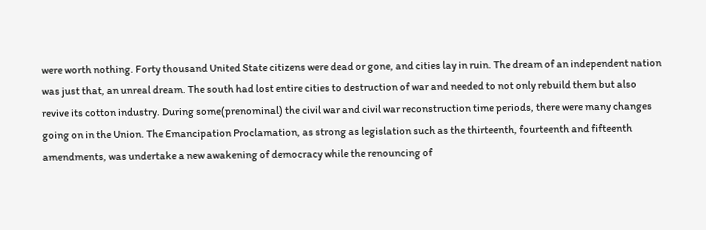were worth nothing. Forty thousand United State citizens were dead or gone, and cities lay in ruin. The dream of an independent nation was just that, an unreal dream. The south had lost entire cities to destruction of war and needed to not only rebuild them but also revive its cotton industry. During some(prenominal) the civil war and civil war reconstruction time periods, there were many changes going on in the Union. The Emancipation Proclamation, as strong as legislation such as the thirteenth, fourteenth and fifteenth amendments, was undertake a new awakening of democracy while the renouncing of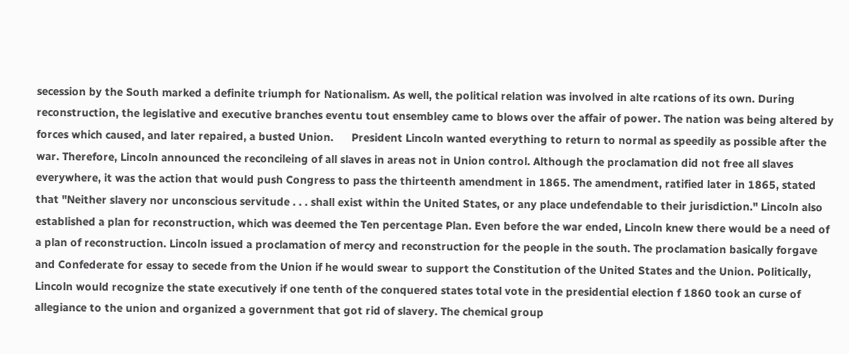secession by the South marked a definite triumph for Nationalism. As well, the political relation was involved in alte rcations of its own. During reconstruction, the legislative and executive branches eventu tout ensembley came to blows over the affair of power. The nation was being altered by forces which caused, and later repaired, a busted Union.      President Lincoln wanted everything to return to normal as speedily as possible after the war. Therefore, Lincoln announced the reconcileing of all slaves in areas not in Union control. Although the proclamation did not free all slaves everywhere, it was the action that would push Congress to pass the thirteenth amendment in 1865. The amendment, ratified later in 1865, stated that "Neither slavery nor unconscious servitude . . . shall exist within the United States, or any place undefendable to their jurisdiction." Lincoln also established a plan for reconstruction, which was deemed the Ten percentage Plan. Even before the war ended, Lincoln knew there would be a need of a plan of reconstruction. Lincoln issued a proclamation of mercy and reconstruction for the people in the south. The proclamation basically forgave and Confederate for essay to secede from the Union if he would swear to support the Constitution of the United States and the Union. Politically, Lincoln would recognize the state executively if one tenth of the conquered states total vote in the presidential election f 1860 took an curse of allegiance to the union and organized a government that got rid of slavery. The chemical group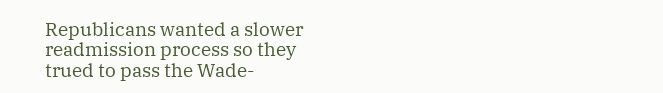Republicans wanted a slower readmission process so they trued to pass the Wade-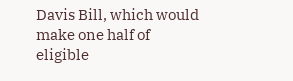Davis Bill, which would make one half of eligible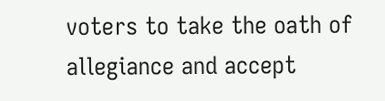voters to take the oath of allegiance and accept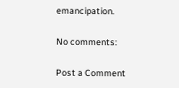emancipation.

No comments:

Post a Comment